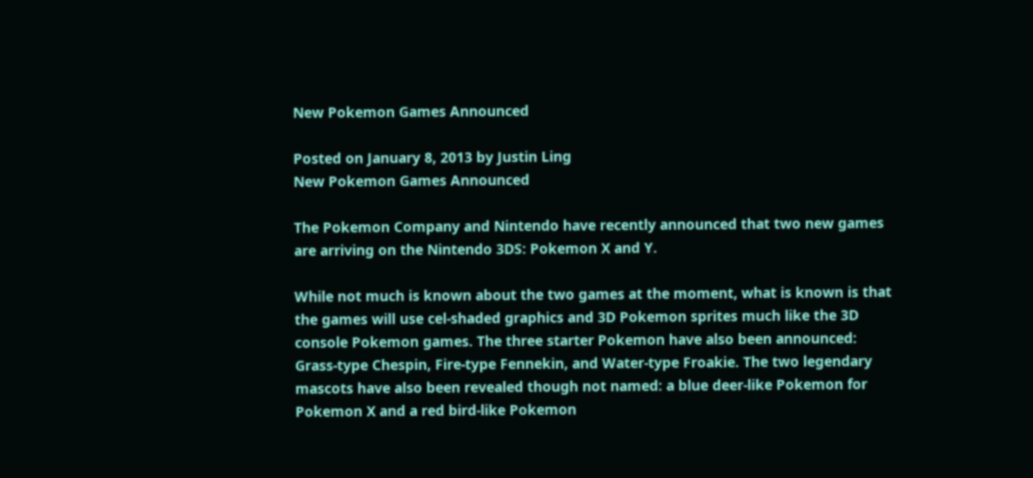New Pokemon Games Announced

Posted on January 8, 2013 by Justin Ling
New Pokemon Games Announced

The Pokemon Company and Nintendo have recently announced that two new games are arriving on the Nintendo 3DS: Pokemon X and Y.

While not much is known about the two games at the moment, what is known is that the games will use cel-shaded graphics and 3D Pokemon sprites much like the 3D console Pokemon games. The three starter Pokemon have also been announced: Grass-type Chespin, Fire-type Fennekin, and Water-type Froakie. The two legendary mascots have also been revealed though not named: a blue deer-like Pokemon for Pokemon X and a red bird-like Pokemon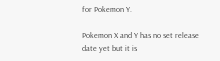for Pokemon Y.

Pokemon X and Y has no set release date yet but it is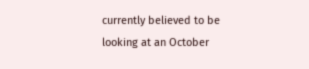currently believed to be looking at an October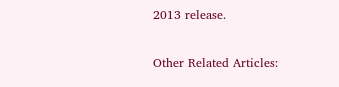2013 release.

Other Related Articles: